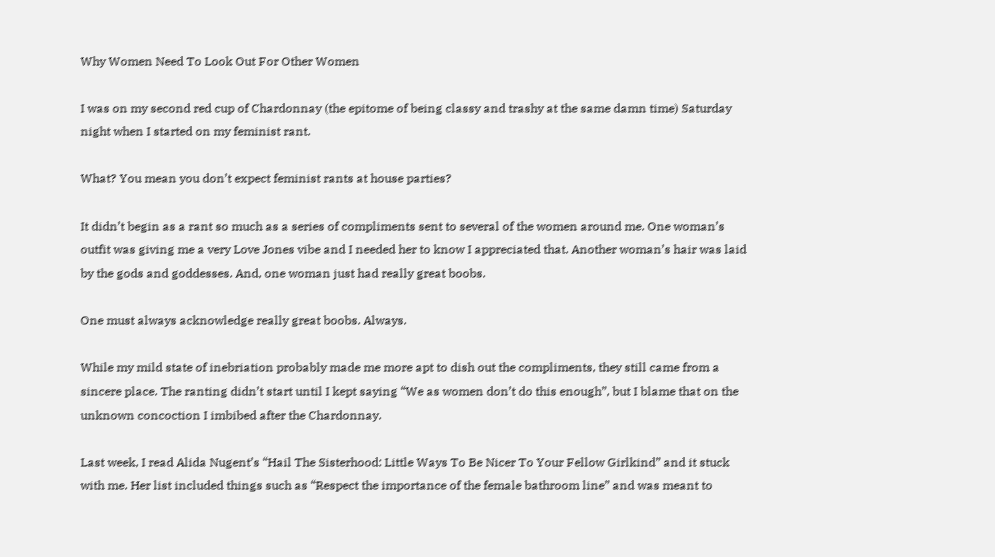Why Women Need To Look Out For Other Women

I was on my second red cup of Chardonnay (the epitome of being classy and trashy at the same damn time) Saturday night when I started on my feminist rant.

What? You mean you don’t expect feminist rants at house parties?

It didn’t begin as a rant so much as a series of compliments sent to several of the women around me. One woman’s outfit was giving me a very Love Jones vibe and I needed her to know I appreciated that. Another woman’s hair was laid by the gods and goddesses. And, one woman just had really great boobs.

One must always acknowledge really great boobs. Always.

While my mild state of inebriation probably made me more apt to dish out the compliments, they still came from a sincere place. The ranting didn’t start until I kept saying “We as women don’t do this enough”, but I blame that on the unknown concoction I imbibed after the Chardonnay.

Last week, I read Alida Nugent’s “Hail The Sisterhood: Little Ways To Be Nicer To Your Fellow Girlkind” and it stuck with me. Her list included things such as “Respect the importance of the female bathroom line” and was meant to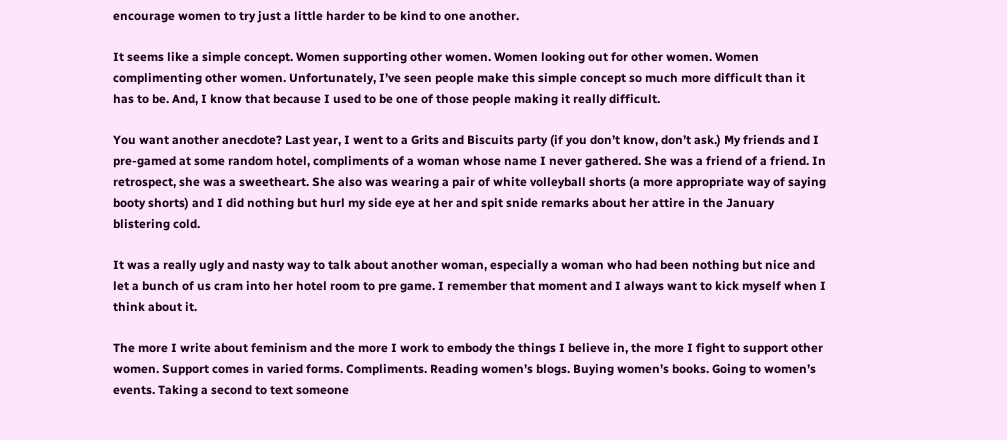encourage women to try just a little harder to be kind to one another.

It seems like a simple concept. Women supporting other women. Women looking out for other women. Women complimenting other women. Unfortunately, I’ve seen people make this simple concept so much more difficult than it has to be. And, I know that because I used to be one of those people making it really difficult.

You want another anecdote? Last year, I went to a Grits and Biscuits party (if you don’t know, don’t ask.) My friends and I pre-gamed at some random hotel, compliments of a woman whose name I never gathered. She was a friend of a friend. In retrospect, she was a sweetheart. She also was wearing a pair of white volleyball shorts (a more appropriate way of saying booty shorts) and I did nothing but hurl my side eye at her and spit snide remarks about her attire in the January blistering cold.

It was a really ugly and nasty way to talk about another woman, especially a woman who had been nothing but nice and let a bunch of us cram into her hotel room to pre game. I remember that moment and I always want to kick myself when I think about it.

The more I write about feminism and the more I work to embody the things I believe in, the more I fight to support other women. Support comes in varied forms. Compliments. Reading women’s blogs. Buying women’s books. Going to women’s events. Taking a second to text someone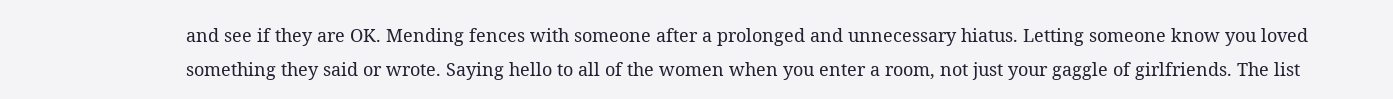and see if they are OK. Mending fences with someone after a prolonged and unnecessary hiatus. Letting someone know you loved something they said or wrote. Saying hello to all of the women when you enter a room, not just your gaggle of girlfriends. The list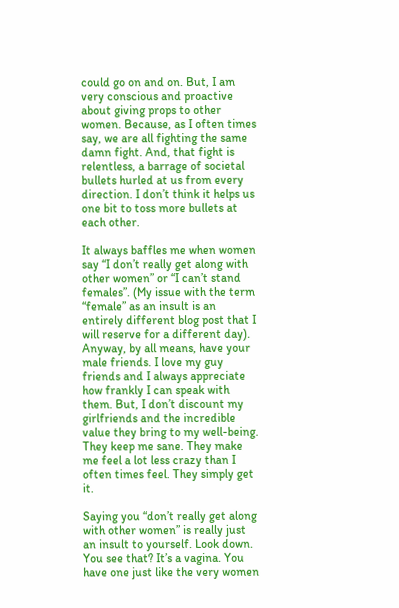could go on and on. But, I am very conscious and proactive about giving props to other women. Because, as I often times say, we are all fighting the same damn fight. And, that fight is relentless, a barrage of societal bullets hurled at us from every direction. I don’t think it helps us one bit to toss more bullets at each other.

It always baffles me when women say “I don’t really get along with other women” or “I can’t stand females”. (My issue with the term “female” as an insult is an entirely different blog post that I will reserve for a different day). Anyway, by all means, have your male friends. I love my guy friends and I always appreciate how frankly I can speak with them. But, I don’t discount my girlfriends and the incredible value they bring to my well-being. They keep me sane. They make me feel a lot less crazy than I often times feel. They simply get it.

Saying you “don’t really get along with other women” is really just an insult to yourself. Look down. You see that? It’s a vagina. You have one just like the very women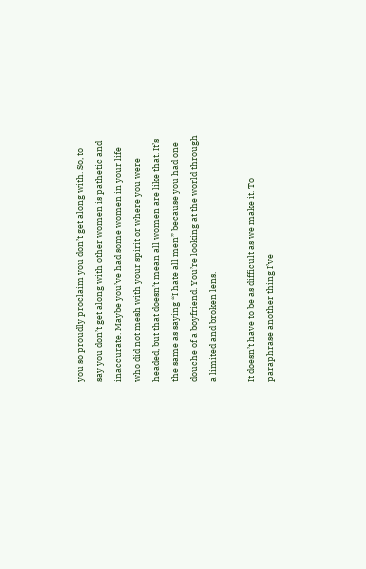you so proudly proclaim you don’t get along with. So, to say you don’t get along with other women is pathetic and inaccurate. Maybe you’ve had some women in your life who did not mesh with your spirit or where you were headed, but that doesn’t mean all women are like that. It’s the same as saying “I hate all men” because you had one douche of a boyfriend. You’re looking at the world through a limited and broken lens.

It doesn’t have to be as difficult as we make it. To paraphrase another thing I’ve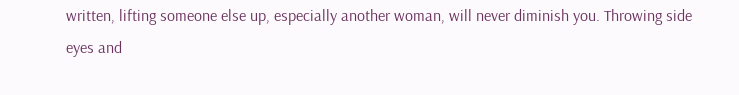written, lifting someone else up, especially another woman, will never diminish you. Throwing side eyes and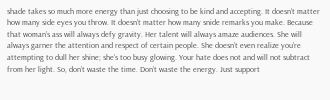shade takes so much more energy than just choosing to be kind and accepting. It doesn’t matter how many side eyes you throw. It doesn’t matter how many snide remarks you make. Because that woman’s ass will always defy gravity. Her talent will always amaze audiences. She will always garner the attention and respect of certain people. She doesn’t even realize you’re attempting to dull her shine; she’s too busy glowing. Your hate does not and will not subtract from her light. So, don’t waste the time. Don’t waste the energy. Just support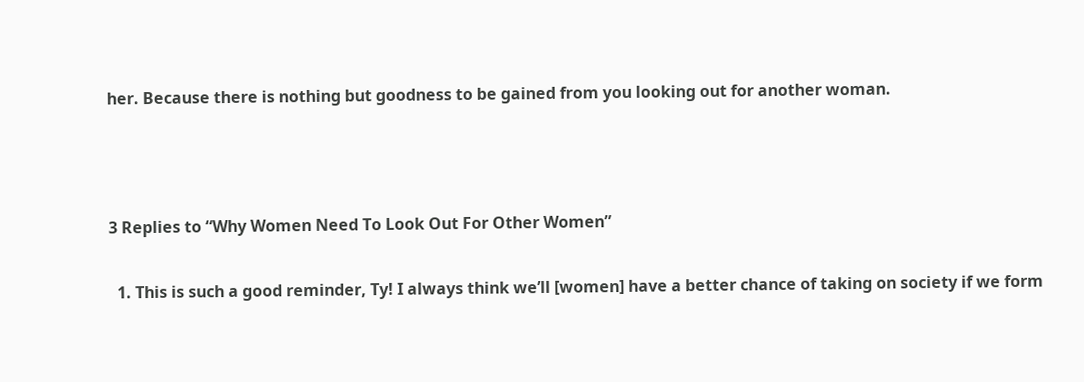her. Because there is nothing but goodness to be gained from you looking out for another woman.



3 Replies to “Why Women Need To Look Out For Other Women”

  1. This is such a good reminder, Ty! I always think we’ll [women] have a better chance of taking on society if we form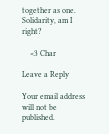together as one. Solidarity, am I right?

    <3 Char

Leave a Reply

Your email address will not be published.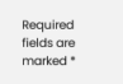Required fields are marked *